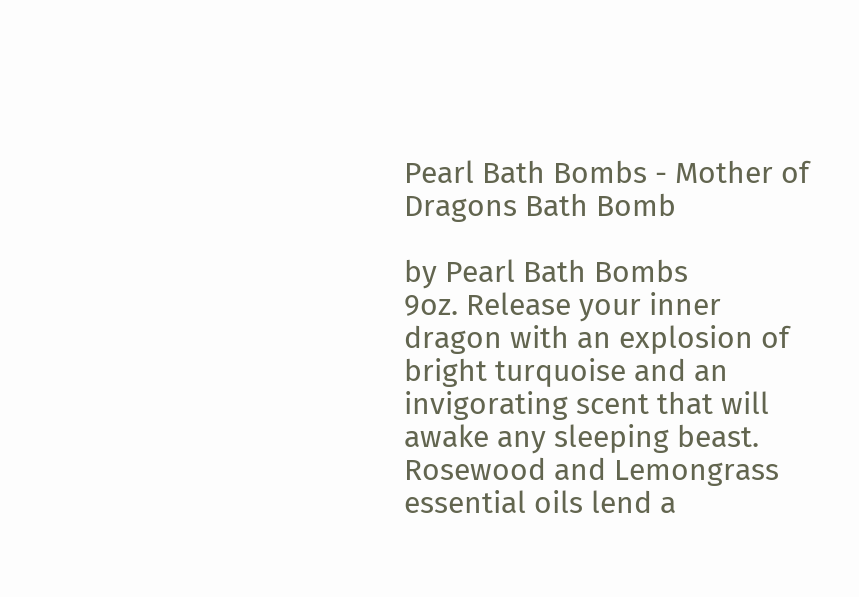Pearl Bath Bombs - Mother of Dragons Bath Bomb

by Pearl Bath Bombs
9oz. Release your inner dragon with an explosion of bright turquoise and an invigorating scent that will awake any sleeping beast. Rosewood and Lemongrass essential oils lend a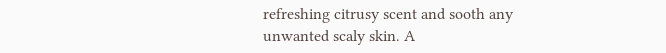refreshing citrusy scent and sooth any unwanted scaly skin. A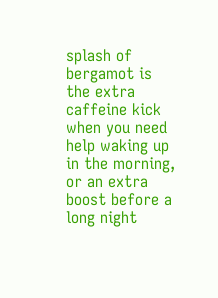splash of bergamot is the extra caffeine kick when you need help waking up in the morning, or an extra boost before a long night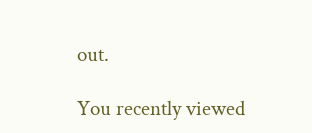out.

You recently viewed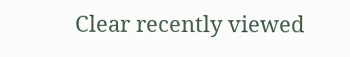Clear recently viewed